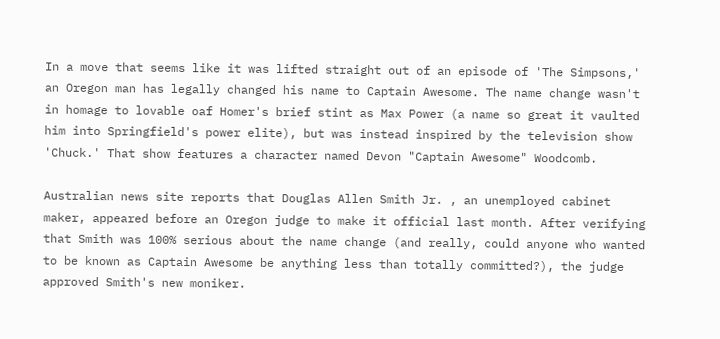In a move that seems like it was lifted straight out of an episode of 'The Simpsons,' an Oregon man has legally changed his name to Captain Awesome. The name change wasn't in homage to lovable oaf Homer's brief stint as Max Power (a name so great it vaulted him into Springfield's power elite), but was instead inspired by the television show 'Chuck.' That show features a character named Devon "Captain Awesome" Woodcomb.

Australian news site reports that Douglas Allen Smith Jr. , an unemployed cabinet maker, appeared before an Oregon judge to make it official last month. After verifying that Smith was 100% serious about the name change (and really, could anyone who wanted to be known as Captain Awesome be anything less than totally committed?), the judge approved Smith's new moniker.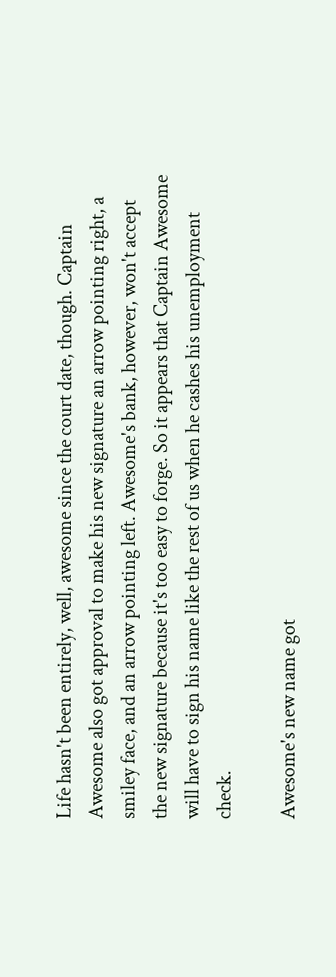Life hasn't been entirely, well, awesome since the court date, though. Captain Awesome also got approval to make his new signature an arrow pointing right, a smiley face, and an arrow pointing left. Awesome's bank, however, won't accept the new signature because it's too easy to forge. So it appears that Captain Awesome will have to sign his name like the rest of us when he cashes his unemployment check.

Awesome's new name got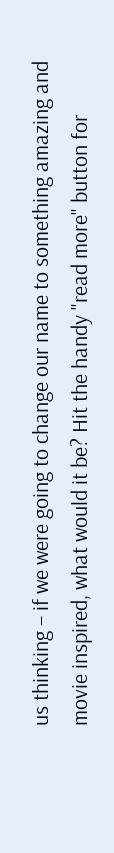us thinking – if we were going to change our name to something amazing and movie inspired, what would it be? Hit the handy "read more" button for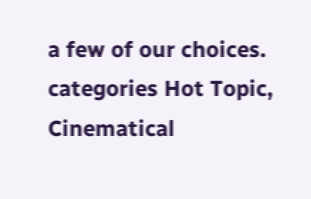a few of our choices.
categories Hot Topic, Cinematical